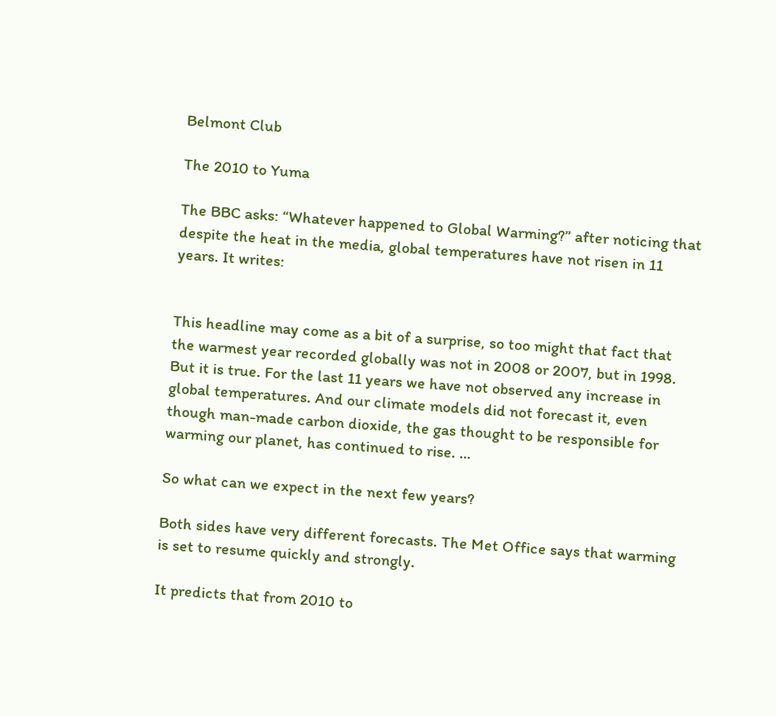Belmont Club

The 2010 to Yuma

The BBC asks: “Whatever happened to Global Warming?” after noticing that despite the heat in the media, global temperatures have not risen in 11 years. It writes:


This headline may come as a bit of a surprise, so too might that fact that the warmest year recorded globally was not in 2008 or 2007, but in 1998. But it is true. For the last 11 years we have not observed any increase in global temperatures. And our climate models did not forecast it, even though man-made carbon dioxide, the gas thought to be responsible for warming our planet, has continued to rise. …

So what can we expect in the next few years?

Both sides have very different forecasts. The Met Office says that warming is set to resume quickly and strongly.

It predicts that from 2010 to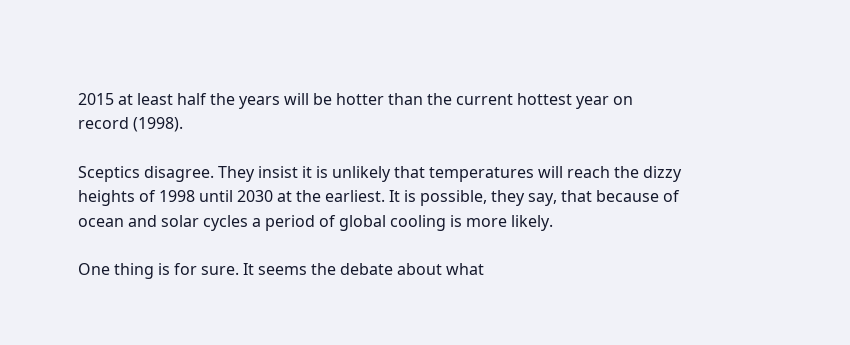2015 at least half the years will be hotter than the current hottest year on record (1998).

Sceptics disagree. They insist it is unlikely that temperatures will reach the dizzy heights of 1998 until 2030 at the earliest. It is possible, they say, that because of ocean and solar cycles a period of global cooling is more likely.

One thing is for sure. It seems the debate about what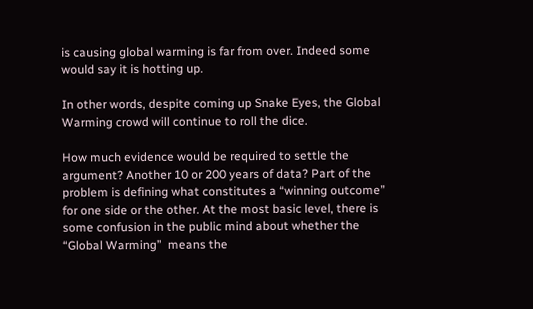is causing global warming is far from over. Indeed some would say it is hotting up.

In other words, despite coming up Snake Eyes, the Global Warming crowd will continue to roll the dice.

How much evidence would be required to settle the argument? Another 10 or 200 years of data? Part of the problem is defining what constitutes a “winning outcome” for one side or the other. At the most basic level, there is some confusion in the public mind about whether the “Global Warming”  means the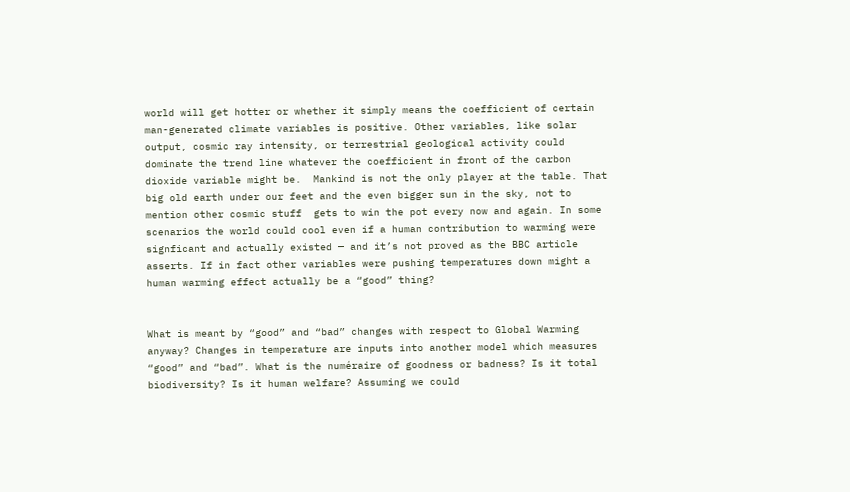world will get hotter or whether it simply means the coefficient of certain man-generated climate variables is positive. Other variables, like solar output, cosmic ray intensity, or terrestrial geological activity could dominate the trend line whatever the coefficient in front of the carbon dioxide variable might be.  Mankind is not the only player at the table. That big old earth under our feet and the even bigger sun in the sky, not to mention other cosmic stuff  gets to win the pot every now and again. In some scenarios the world could cool even if a human contribution to warming were signficant and actually existed — and it’s not proved as the BBC article asserts. If in fact other variables were pushing temperatures down might a human warming effect actually be a “good” thing?


What is meant by “good” and “bad” changes with respect to Global Warming anyway? Changes in temperature are inputs into another model which measures “good” and “bad”. What is the numéraire of goodness or badness? Is it total biodiversity? Is it human welfare? Assuming we could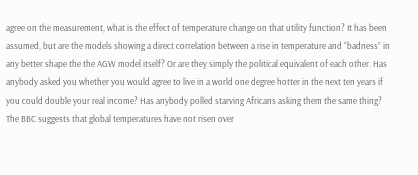agree on the measurement, what is the effect of temperature change on that utility function? It has been assumed, but are the models showing a direct correlation between a rise in temperature and “badness” in any better shape the the AGW model itself? Or are they simply the political equivalent of each other. Has anybody asked you whether you would agree to live in a world one degree hotter in the next ten years if you could double your real income? Has anybody polled starving Africans asking them the same thing? The BBC suggests that global temperatures have not risen over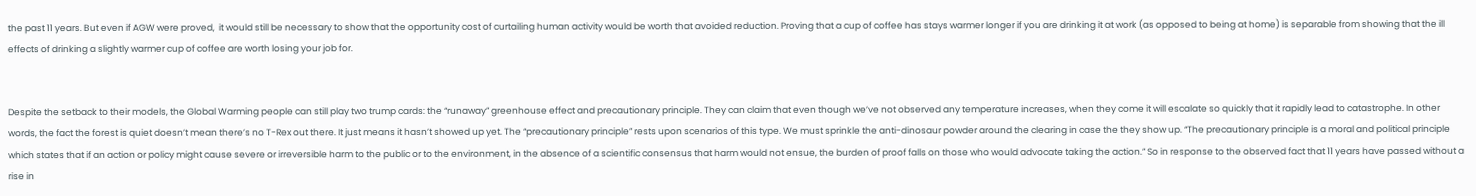the past 11 years. But even if AGW were proved,  it would still be necessary to show that the opportunity cost of curtailing human activity would be worth that avoided reduction. Proving that a cup of coffee has stays warmer longer if you are drinking it at work (as opposed to being at home) is separable from showing that the ill effects of drinking a slightly warmer cup of coffee are worth losing your job for.


Despite the setback to their models, the Global Warming people can still play two trump cards: the “runaway” greenhouse effect and precautionary principle. They can claim that even though we’ve not observed any temperature increases, when they come it will escalate so quickly that it rapidly lead to catastrophe. In other words, the fact the forest is quiet doesn’t mean there’s no T-Rex out there. It just means it hasn’t showed up yet. The “precautionary principle” rests upon scenarios of this type. We must sprinkle the anti-dinosaur powder around the clearing in case the they show up. “The precautionary principle is a moral and political principle which states that if an action or policy might cause severe or irreversible harm to the public or to the environment, in the absence of a scientific consensus that harm would not ensue, the burden of proof falls on those who would advocate taking the action.” So in response to the observed fact that 11 years have passed without a rise in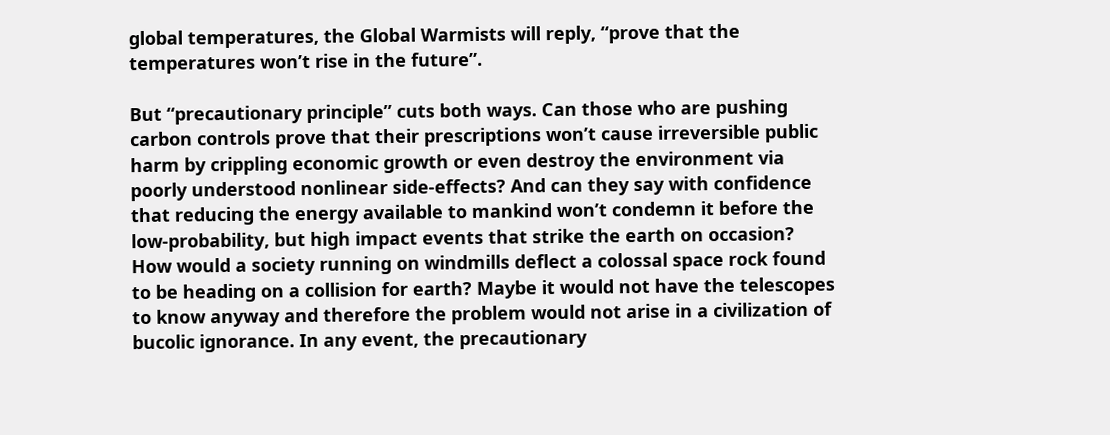global temperatures, the Global Warmists will reply, “prove that the temperatures won’t rise in the future”.

But “precautionary principle” cuts both ways. Can those who are pushing carbon controls prove that their prescriptions won’t cause irreversible public harm by crippling economic growth or even destroy the environment via poorly understood nonlinear side-effects? And can they say with confidence that reducing the energy available to mankind won’t condemn it before the low-probability, but high impact events that strike the earth on occasion?  How would a society running on windmills deflect a colossal space rock found to be heading on a collision for earth? Maybe it would not have the telescopes to know anyway and therefore the problem would not arise in a civilization of bucolic ignorance. In any event, the precautionary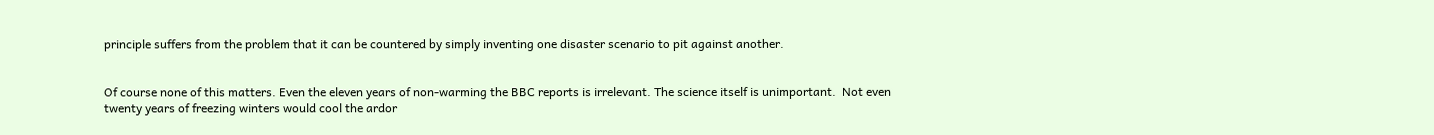principle suffers from the problem that it can be countered by simply inventing one disaster scenario to pit against another.


Of course none of this matters. Even the eleven years of non-warming the BBC reports is irrelevant. The science itself is unimportant.  Not even twenty years of freezing winters would cool the ardor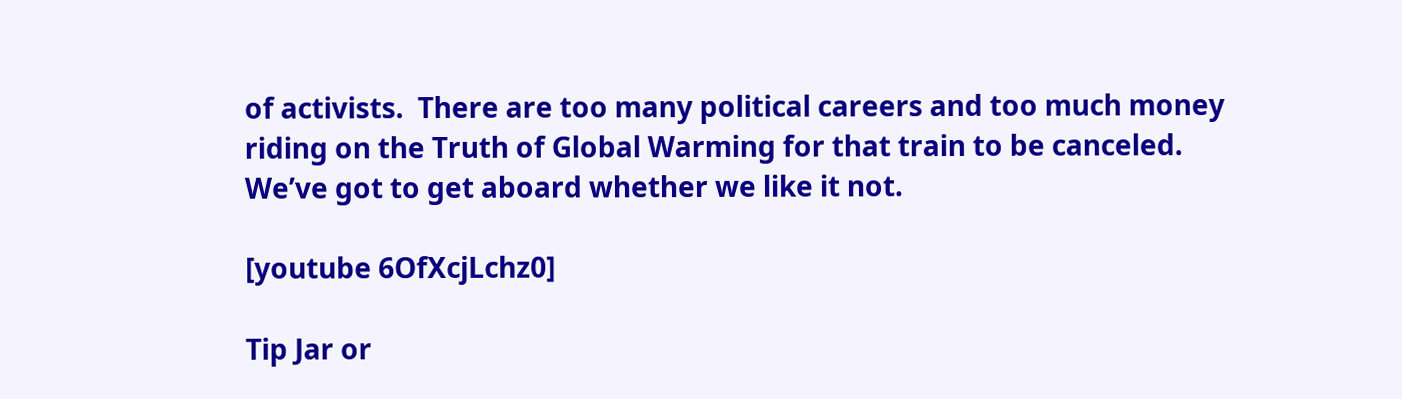of activists.  There are too many political careers and too much money riding on the Truth of Global Warming for that train to be canceled. We’ve got to get aboard whether we like it not.

[youtube 6OfXcjLchz0]

Tip Jar or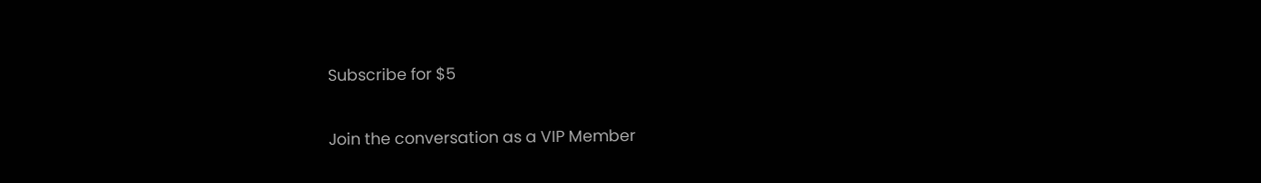Subscribe for $5

Join the conversation as a VIP Member